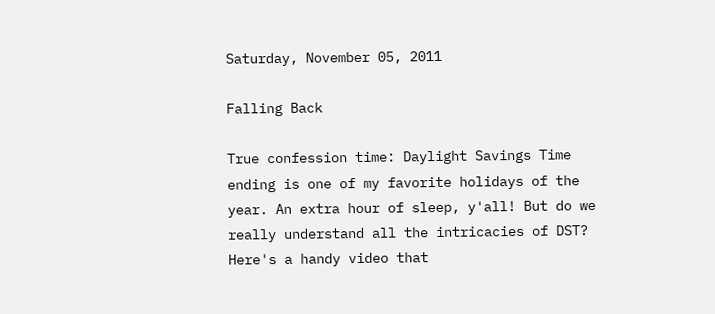Saturday, November 05, 2011

Falling Back

True confession time: Daylight Savings Time ending is one of my favorite holidays of the year. An extra hour of sleep, y'all! But do we really understand all the intricacies of DST? Here's a handy video that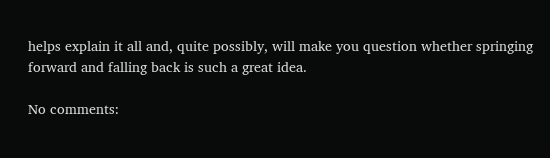helps explain it all and, quite possibly, will make you question whether springing forward and falling back is such a great idea.

No comments: